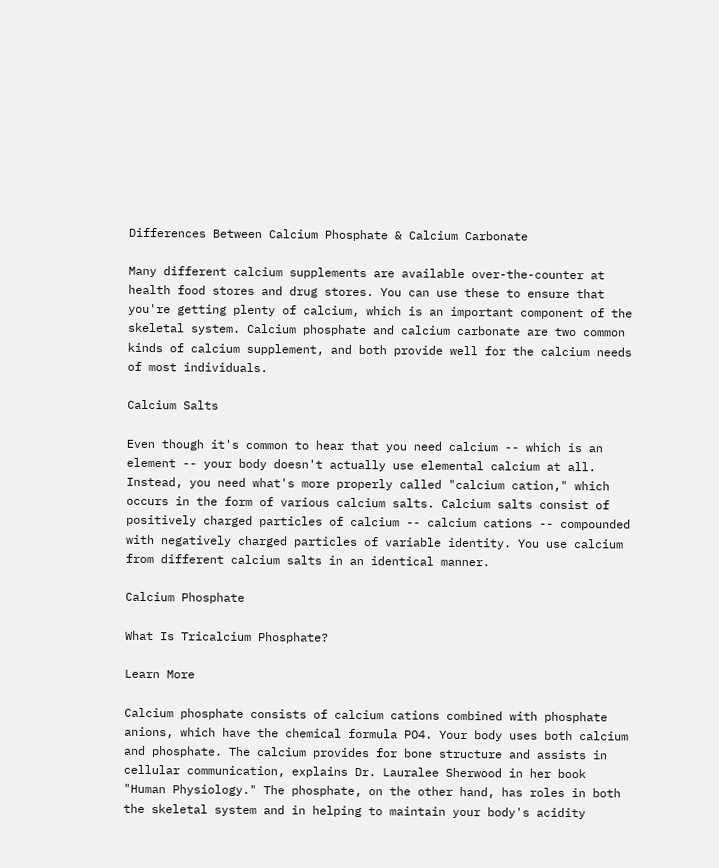Differences Between Calcium Phosphate & Calcium Carbonate

Many different calcium supplements are available over-the-counter at health food stores and drug stores. You can use these to ensure that you're getting plenty of calcium, which is an important component of the skeletal system. Calcium phosphate and calcium carbonate are two common kinds of calcium supplement, and both provide well for the calcium needs of most individuals.

Calcium Salts

Even though it's common to hear that you need calcium -- which is an element -- your body doesn't actually use elemental calcium at all. Instead, you need what's more properly called "calcium cation," which occurs in the form of various calcium salts. Calcium salts consist of positively charged particles of calcium -- calcium cations -- compounded with negatively charged particles of variable identity. You use calcium from different calcium salts in an identical manner.

Calcium Phosphate

What Is Tricalcium Phosphate?

Learn More

Calcium phosphate consists of calcium cations combined with phosphate anions, which have the chemical formula PO4. Your body uses both calcium and phosphate. The calcium provides for bone structure and assists in cellular communication, explains Dr. Lauralee Sherwood in her book "Human Physiology." The phosphate, on the other hand, has roles in both the skeletal system and in helping to maintain your body's acidity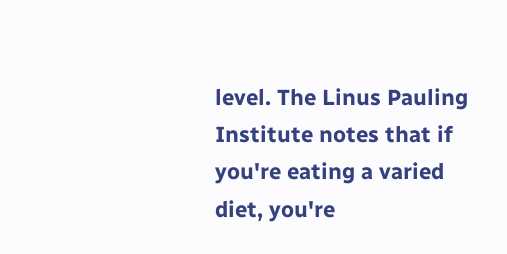level. The Linus Pauling Institute notes that if you're eating a varied diet, you're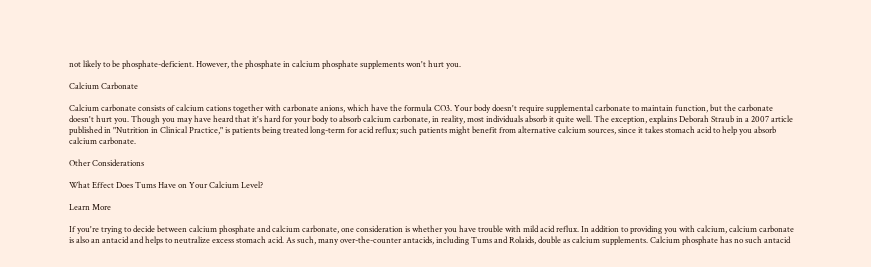not likely to be phosphate-deficient. However, the phosphate in calcium phosphate supplements won't hurt you.

Calcium Carbonate

Calcium carbonate consists of calcium cations together with carbonate anions, which have the formula CO3. Your body doesn't require supplemental carbonate to maintain function, but the carbonate doesn't hurt you. Though you may have heard that it's hard for your body to absorb calcium carbonate, in reality, most individuals absorb it quite well. The exception, explains Deborah Straub in a 2007 article published in "Nutrition in Clinical Practice," is patients being treated long-term for acid reflux; such patients might benefit from alternative calcium sources, since it takes stomach acid to help you absorb calcium carbonate.

Other Considerations

What Effect Does Tums Have on Your Calcium Level?

Learn More

If you're trying to decide between calcium phosphate and calcium carbonate, one consideration is whether you have trouble with mild acid reflux. In addition to providing you with calcium, calcium carbonate is also an antacid and helps to neutralize excess stomach acid. As such, many over-the-counter antacids, including Tums and Rolaids, double as calcium supplements. Calcium phosphate has no such antacid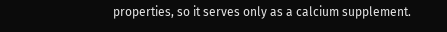properties, so it serves only as a calcium supplement.